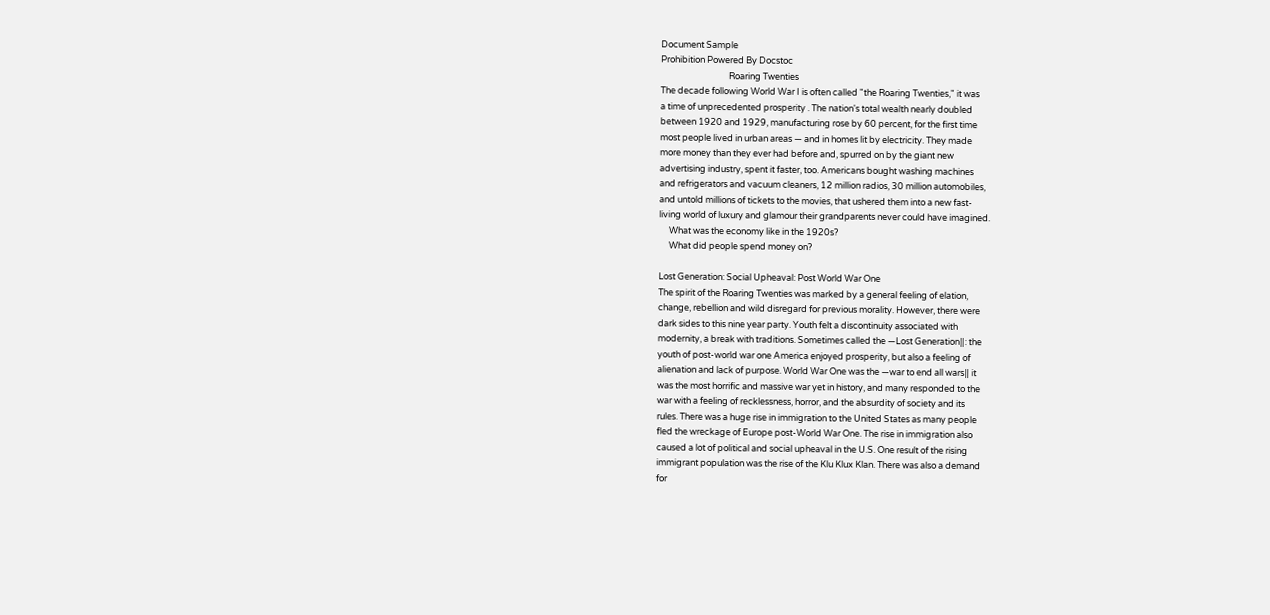Document Sample
Prohibition Powered By Docstoc
                                  Roaring Twenties
The decade following World War I is often called "the Roaring Twenties," it was
a time of unprecedented prosperity . The nation's total wealth nearly doubled
between 1920 and 1929, manufacturing rose by 60 percent, for the first time
most people lived in urban areas — and in homes lit by electricity. They made
more money than they ever had before and, spurred on by the giant new
advertising industry, spent it faster, too. Americans bought washing machines
and refrigerators and vacuum cleaners, 12 million radios, 30 million automobiles,
and untold millions of tickets to the movies, that ushered them into a new fast-
living world of luxury and glamour their grandparents never could have imagined.
     What was the economy like in the 1920s?
     What did people spend money on?

Lost Generation: Social Upheaval: Post World War One
The spirit of the Roaring Twenties was marked by a general feeling of elation,
change, rebellion and wild disregard for previous morality. However, there were
dark sides to this nine year party. Youth felt a discontinuity associated with
modernity, a break with traditions. Sometimes called the ―Lost Generation‖: the
youth of post-world war one America enjoyed prosperity, but also a feeling of
alienation and lack of purpose. World War One was the ―war to end all wars‖ it
was the most horrific and massive war yet in history, and many responded to the
war with a feeling of recklessness, horror, and the absurdity of society and its
rules. There was a huge rise in immigration to the United States as many people
fled the wreckage of Europe post-World War One. The rise in immigration also
caused a lot of political and social upheaval in the U.S. One result of the rising
immigrant population was the rise of the Klu Klux Klan. There was also a demand
for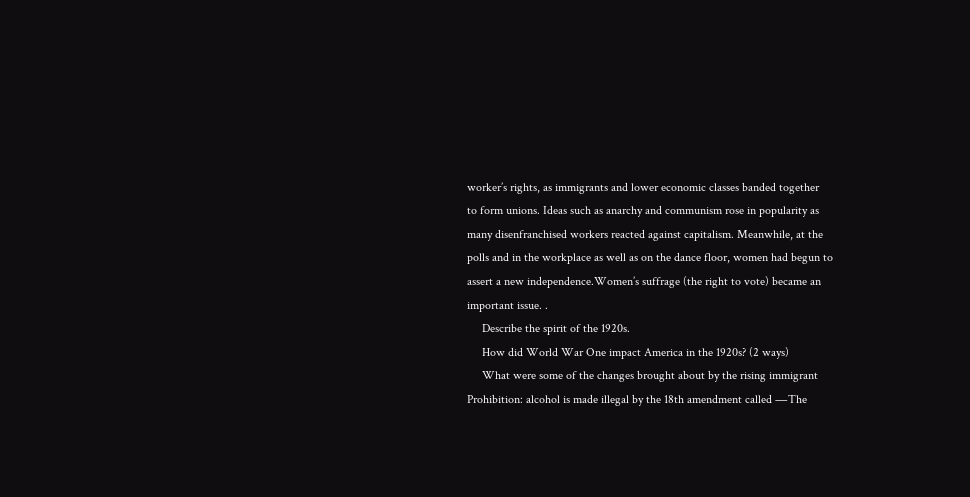worker’s rights, as immigrants and lower economic classes banded together
to form unions. Ideas such as anarchy and communism rose in popularity as
many disenfranchised workers reacted against capitalism. Meanwhile, at the
polls and in the workplace as well as on the dance floor, women had begun to
assert a new independence.Women’s suffrage (the right to vote) became an
important issue. .
     Describe the spirit of the 1920s.
     How did World War One impact America in the 1920s? (2 ways)
     What were some of the changes brought about by the rising immigrant
Prohibition: alcohol is made illegal by the 18th amendment called ―The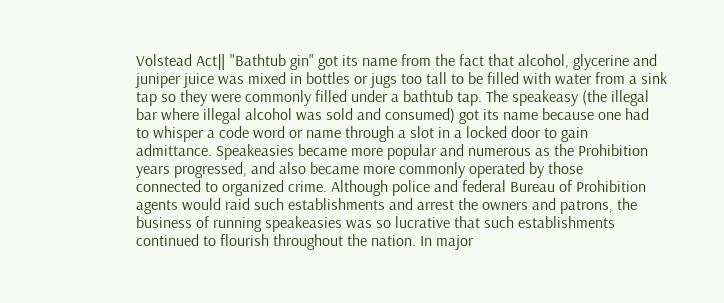Volstead Act‖ "Bathtub gin" got its name from the fact that alcohol, glycerine and
juniper juice was mixed in bottles or jugs too tall to be filled with water from a sink
tap so they were commonly filled under a bathtub tap. The speakeasy (the illegal
bar where illegal alcohol was sold and consumed) got its name because one had
to whisper a code word or name through a slot in a locked door to gain
admittance. Speakeasies became more popular and numerous as the Prohibition
years progressed, and also became more commonly operated by those
connected to organized crime. Although police and federal Bureau of Prohibition
agents would raid such establishments and arrest the owners and patrons, the
business of running speakeasies was so lucrative that such establishments
continued to flourish throughout the nation. In major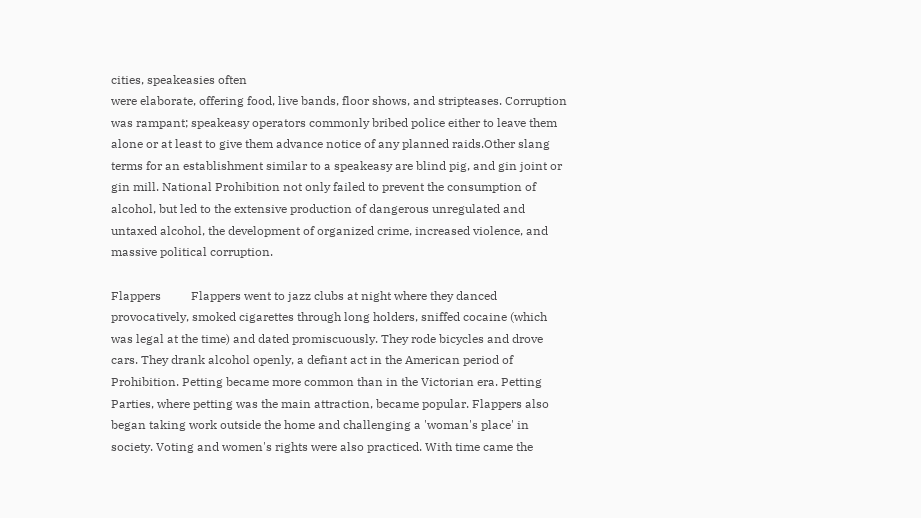cities, speakeasies often
were elaborate, offering food, live bands, floor shows, and stripteases. Corruption
was rampant; speakeasy operators commonly bribed police either to leave them
alone or at least to give them advance notice of any planned raids.Other slang
terms for an establishment similar to a speakeasy are blind pig, and gin joint or
gin mill. National Prohibition not only failed to prevent the consumption of
alcohol, but led to the extensive production of dangerous unregulated and
untaxed alcohol, the development of organized crime, increased violence, and
massive political corruption.

Flappers          Flappers went to jazz clubs at night where they danced
provocatively, smoked cigarettes through long holders, sniffed cocaine (which
was legal at the time) and dated promiscuously. They rode bicycles and drove
cars. They drank alcohol openly, a defiant act in the American period of
Prohibition. Petting became more common than in the Victorian era. Petting
Parties, where petting was the main attraction, became popular. Flappers also
began taking work outside the home and challenging a 'woman's place' in
society. Voting and women's rights were also practiced. With time came the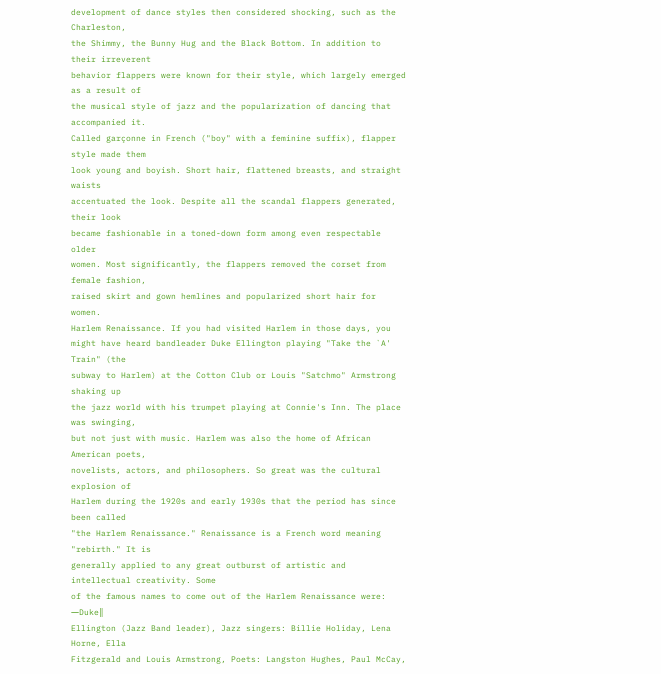development of dance styles then considered shocking, such as the Charleston,
the Shimmy, the Bunny Hug and the Black Bottom. In addition to their irreverent
behavior flappers were known for their style, which largely emerged as a result of
the musical style of jazz and the popularization of dancing that accompanied it.
Called garçonne in French ("boy" with a feminine suffix), flapper style made them
look young and boyish. Short hair, flattened breasts, and straight waists
accentuated the look. Despite all the scandal flappers generated, their look
became fashionable in a toned-down form among even respectable older
women. Most significantly, the flappers removed the corset from female fashion,
raised skirt and gown hemlines and popularized short hair for women.
Harlem Renaissance. If you had visited Harlem in those days, you
might have heard bandleader Duke Ellington playing "Take the `A' Train" (the
subway to Harlem) at the Cotton Club or Louis "Satchmo" Armstrong shaking up
the jazz world with his trumpet playing at Connie's Inn. The place was swinging,
but not just with music. Harlem was also the home of African American poets,
novelists, actors, and philosophers. So great was the cultural explosion of
Harlem during the 1920s and early 1930s that the period has since been called
"the Harlem Renaissance." Renaissance is a French word meaning "rebirth." It is
generally applied to any great outburst of artistic and intellectual creativity. Some
of the famous names to come out of the Harlem Renaissance were: ―Duke‖
Ellington (Jazz Band leader), Jazz singers: Billie Holiday, Lena Horne, Ella
Fitzgerald and Louis Armstrong, Poets: Langston Hughes, Paul McCay,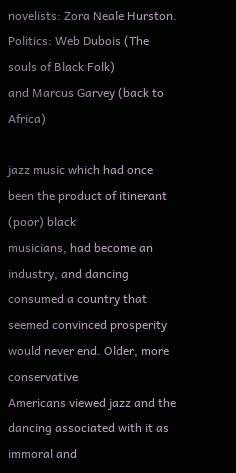novelists: Zora Neale Hurston. Politics: Web Dubois (The souls of Black Folk)
and Marcus Garvey (back to Africa)

jazz music which had once been the product of itinerant (poor) black
musicians, had become an industry, and dancing consumed a country that
seemed convinced prosperity would never end. Older, more conservative
Americans viewed jazz and the dancing associated with it as immoral and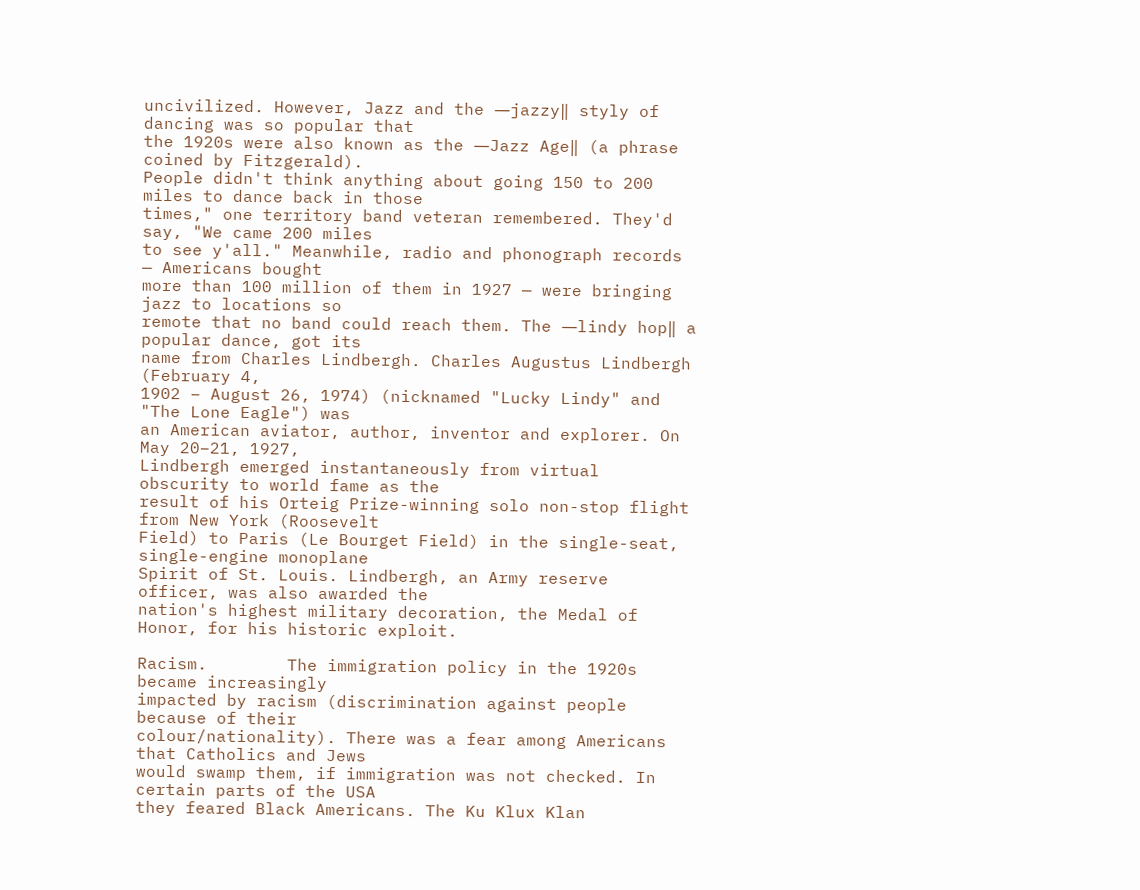uncivilized. However, Jazz and the ―jazzy‖ styly of dancing was so popular that
the 1920s were also known as the ―Jazz Age‖ (a phrase coined by Fitzgerald).
People didn't think anything about going 150 to 200 miles to dance back in those
times," one territory band veteran remembered. They'd say, "We came 200 miles
to see y'all." Meanwhile, radio and phonograph records — Americans bought
more than 100 million of them in 1927 — were bringing jazz to locations so
remote that no band could reach them. The ―lindy hop‖ a popular dance, got its
name from Charles Lindbergh. Charles Augustus Lindbergh (February 4,
1902 – August 26, 1974) (nicknamed "Lucky Lindy" and "The Lone Eagle") was
an American aviator, author, inventor and explorer. On May 20–21, 1927,
Lindbergh emerged instantaneously from virtual obscurity to world fame as the
result of his Orteig Prize-winning solo non-stop flight from New York (Roosevelt
Field) to Paris (Le Bourget Field) in the single-seat, single-engine monoplane
Spirit of St. Louis. Lindbergh, an Army reserve officer, was also awarded the
nation's highest military decoration, the Medal of Honor, for his historic exploit.

Racism.        The immigration policy in the 1920s became increasingly
impacted by racism (discrimination against people because of their
colour/nationality). There was a fear among Americans that Catholics and Jews
would swamp them, if immigration was not checked. In certain parts of the USA
they feared Black Americans. The Ku Klux Klan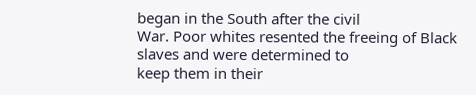began in the South after the civil
War. Poor whites resented the freeing of Black slaves and were determined to
keep them in their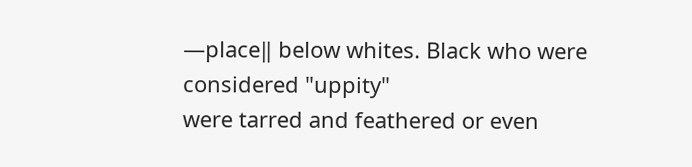―place‖ below whites. Black who were considered "uppity"
were tarred and feathered or even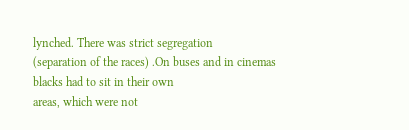lynched. There was strict segregation
(separation of the races) .On buses and in cinemas blacks had to sit in their own
areas, which were not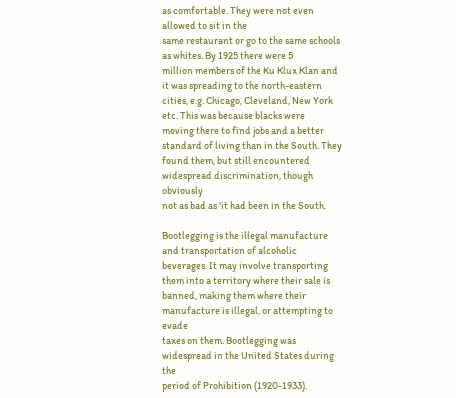as comfortable. They were not even allowed to sit in the
same restaurant or go to the same schools as whites. By 1925 there were 5
million members of the Ku Klux Klan and it was spreading to the north-eastern
cities, e.g. Chicago, Cleveland, New York etc. This was because blacks were
moving there to find jobs and a better standard of living than in the South. They
found them, but still encountered widespread discrimination, though obviously
not as bad as 'it had been in the South.

Bootlegging is the illegal manufacture and transportation of alcoholic
beverages. It may involve transporting them into a territory where their sale is
banned, making them where their manufacture is illegal, or attempting to evade
taxes on them. Bootlegging was widespread in the United States during the
period of Prohibition (1920-1933).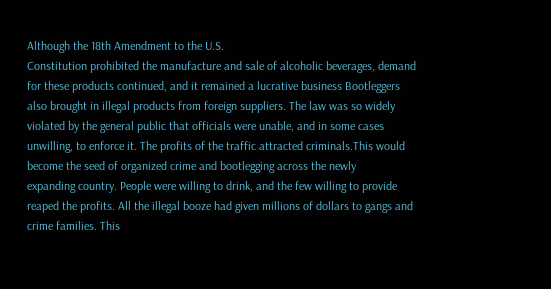Although the 18th Amendment to the U.S.
Constitution prohibited the manufacture and sale of alcoholic beverages, demand
for these products continued, and it remained a lucrative business Bootleggers
also brought in illegal products from foreign suppliers. The law was so widely
violated by the general public that officials were unable, and in some cases
unwilling, to enforce it. The profits of the traffic attracted criminals.This would
become the seed of organized crime and bootlegging across the newly
expanding country. People were willing to drink, and the few willing to provide
reaped the profits. All the illegal booze had given millions of dollars to gangs and
crime families. This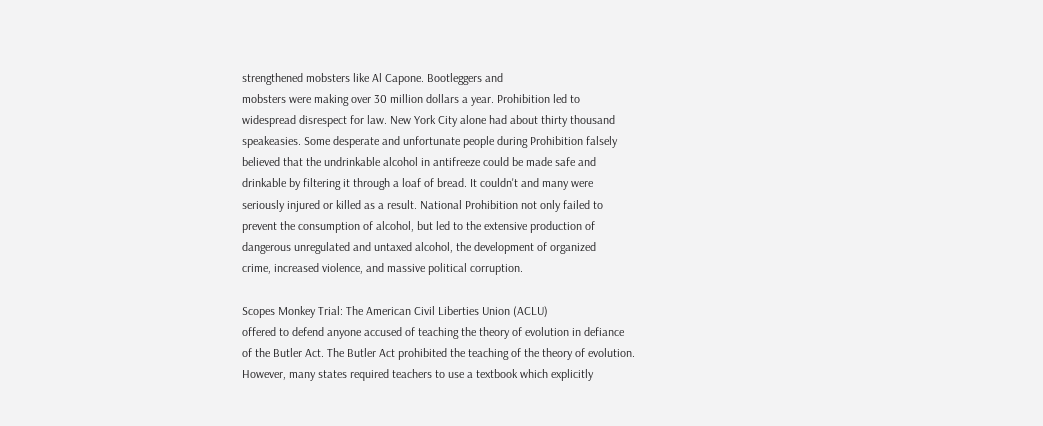strengthened mobsters like Al Capone. Bootleggers and
mobsters were making over 30 million dollars a year. Prohibition led to
widespread disrespect for law. New York City alone had about thirty thousand
speakeasies. Some desperate and unfortunate people during Prohibition falsely
believed that the undrinkable alcohol in antifreeze could be made safe and
drinkable by filtering it through a loaf of bread. It couldn't and many were
seriously injured or killed as a result. National Prohibition not only failed to
prevent the consumption of alcohol, but led to the extensive production of
dangerous unregulated and untaxed alcohol, the development of organized
crime, increased violence, and massive political corruption.

Scopes Monkey Trial: The American Civil Liberties Union (ACLU)
offered to defend anyone accused of teaching the theory of evolution in defiance
of the Butler Act. The Butler Act prohibited the teaching of the theory of evolution.
However, many states required teachers to use a textbook which explicitly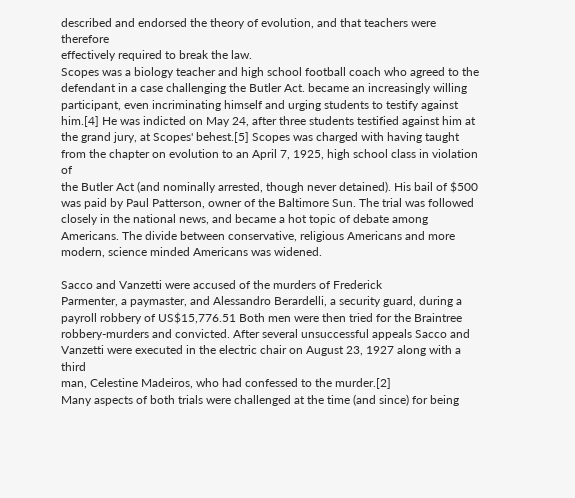described and endorsed the theory of evolution, and that teachers were therefore
effectively required to break the law.
Scopes was a biology teacher and high school football coach who agreed to the
defendant in a case challenging the Butler Act. became an increasingly willing
participant, even incriminating himself and urging students to testify against
him.[4] He was indicted on May 24, after three students testified against him at
the grand jury, at Scopes' behest.[5] Scopes was charged with having taught
from the chapter on evolution to an April 7, 1925, high school class in violation of
the Butler Act (and nominally arrested, though never detained). His bail of $500
was paid by Paul Patterson, owner of the Baltimore Sun. The trial was followed
closely in the national news, and became a hot topic of debate among
Americans. The divide between conservative, religious Americans and more
modern, science minded Americans was widened.

Sacco and Vanzetti were accused of the murders of Frederick
Parmenter, a paymaster, and Alessandro Berardelli, a security guard, during a
payroll robbery of US$15,776.51 Both men were then tried for the Braintree
robbery-murders and convicted. After several unsuccessful appeals Sacco and
Vanzetti were executed in the electric chair on August 23, 1927 along with a third
man, Celestine Madeiros, who had confessed to the murder.[2]
Many aspects of both trials were challenged at the time (and since) for being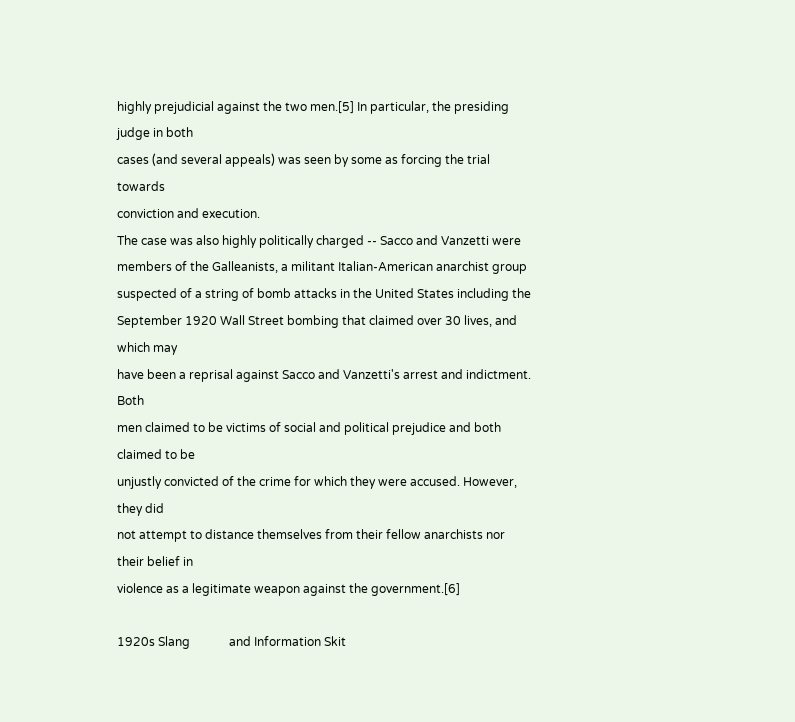highly prejudicial against the two men.[5] In particular, the presiding judge in both
cases (and several appeals) was seen by some as forcing the trial towards
conviction and execution.
The case was also highly politically charged -- Sacco and Vanzetti were
members of the Galleanists, a militant Italian-American anarchist group
suspected of a string of bomb attacks in the United States including the
September 1920 Wall Street bombing that claimed over 30 lives, and which may
have been a reprisal against Sacco and Vanzetti's arrest and indictment. Both
men claimed to be victims of social and political prejudice and both claimed to be
unjustly convicted of the crime for which they were accused. However, they did
not attempt to distance themselves from their fellow anarchists nor their belief in
violence as a legitimate weapon against the government.[6]

1920s Slang             and Information Skit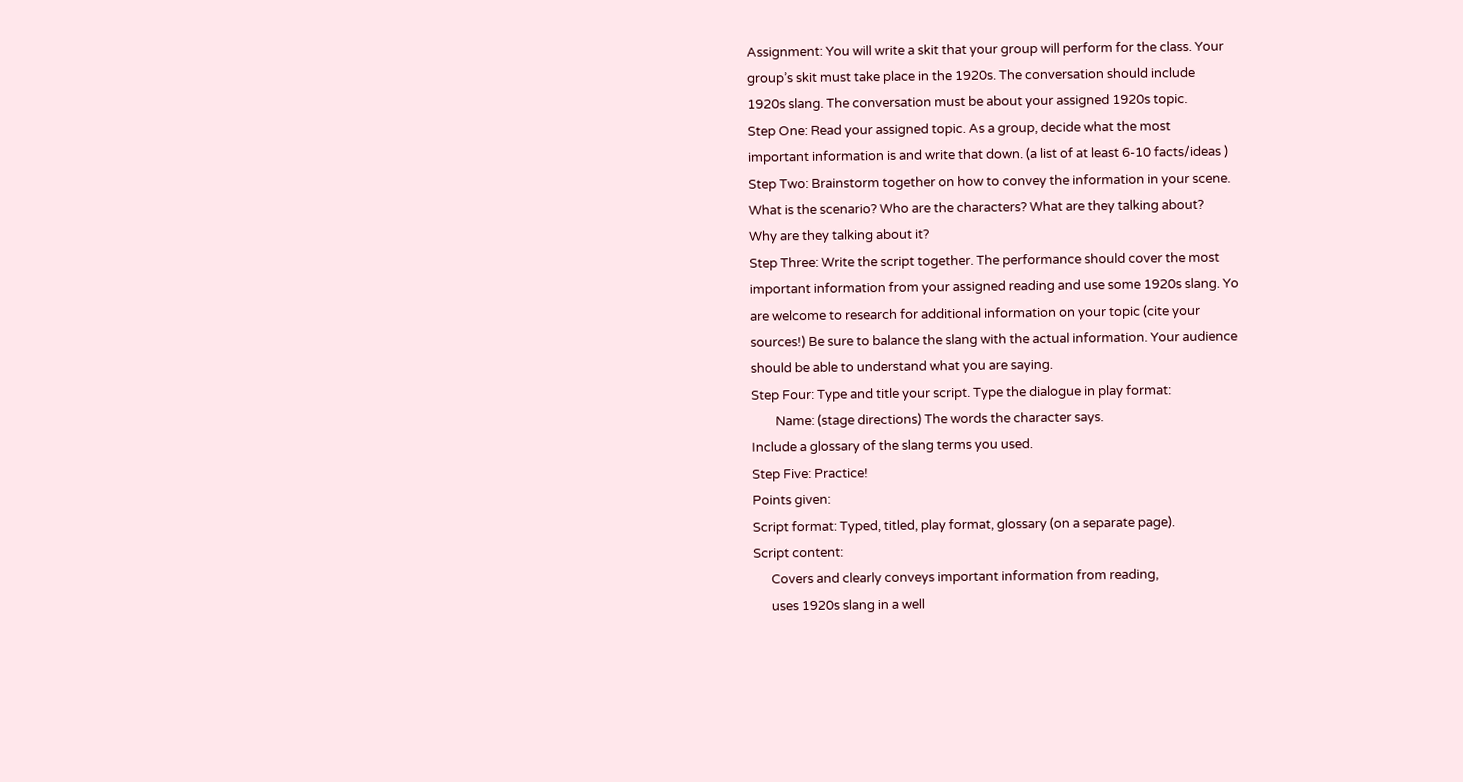Assignment: You will write a skit that your group will perform for the class. Your
group’s skit must take place in the 1920s. The conversation should include
1920s slang. The conversation must be about your assigned 1920s topic.
Step One: Read your assigned topic. As a group, decide what the most
important information is and write that down. (a list of at least 6-10 facts/ideas )
Step Two: Brainstorm together on how to convey the information in your scene.
What is the scenario? Who are the characters? What are they talking about?
Why are they talking about it?
Step Three: Write the script together. The performance should cover the most
important information from your assigned reading and use some 1920s slang. Yo
are welcome to research for additional information on your topic (cite your
sources!) Be sure to balance the slang with the actual information. Your audience
should be able to understand what you are saying.
Step Four: Type and title your script. Type the dialogue in play format:
        Name: (stage directions) The words the character says.
Include a glossary of the slang terms you used.
Step Five: Practice!
Points given:
Script format: Typed, titled, play format, glossary (on a separate page).
Script content:
      Covers and clearly conveys important information from reading,
      uses 1920s slang in a well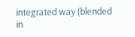integrated way (blended in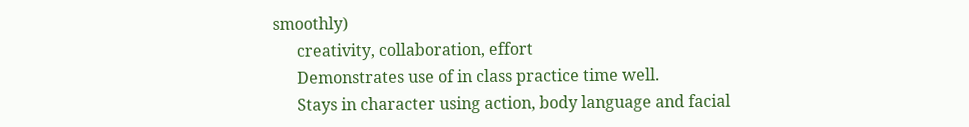smoothly)
      creativity, collaboration, effort
      Demonstrates use of in class practice time well.
      Stays in character using action, body language and facial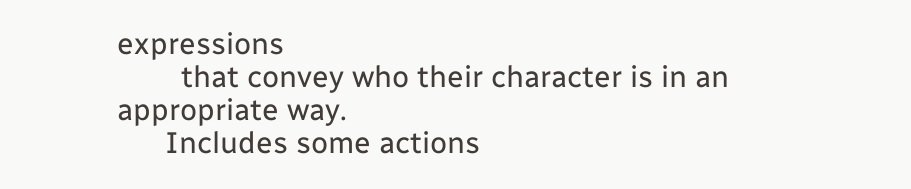expressions
        that convey who their character is in an appropriate way.
      Includes some actions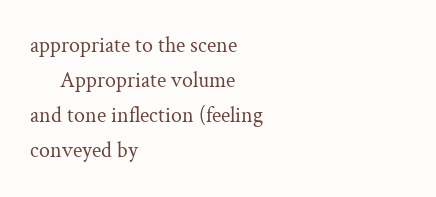appropriate to the scene
      Appropriate volume and tone inflection (feeling conveyed by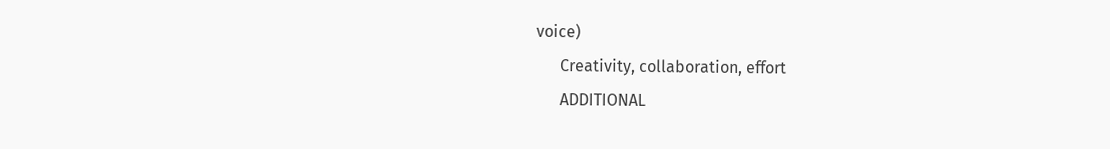voice)
      Creativity, collaboration, effort
      ADDITIONAL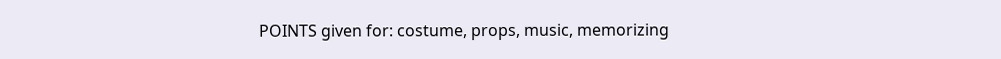POINTS given for: costume, props, music, memorizing